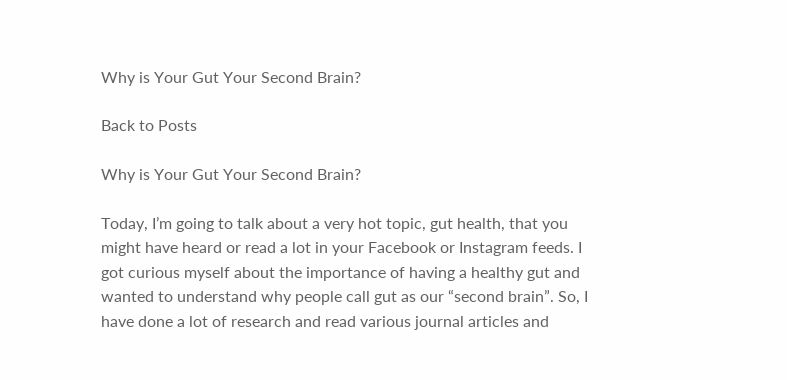Why is Your Gut Your Second Brain?

Back to Posts

Why is Your Gut Your Second Brain?

Today, I’m going to talk about a very hot topic, gut health, that you might have heard or read a lot in your Facebook or Instagram feeds. I got curious myself about the importance of having a healthy gut and wanted to understand why people call gut as our “second brain”. So, I have done a lot of research and read various journal articles and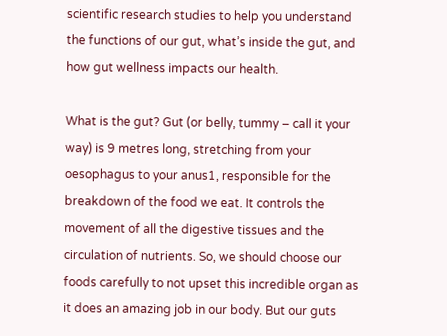scientific research studies to help you understand the functions of our gut, what’s inside the gut, and how gut wellness impacts our health.

What is the gut? Gut (or belly, tummy – call it your way) is 9 metres long, stretching from your oesophagus to your anus1, responsible for the breakdown of the food we eat. It controls the movement of all the digestive tissues and the circulation of nutrients. So, we should choose our foods carefully to not upset this incredible organ as it does an amazing job in our body. But our guts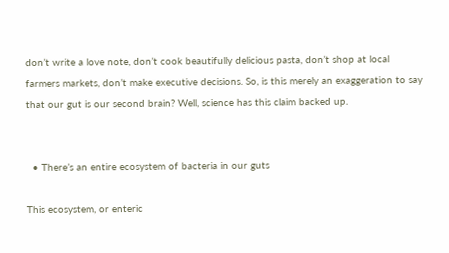don’t write a love note, don’t cook beautifully delicious pasta, don’t shop at local farmers markets, don’t make executive decisions. So, is this merely an exaggeration to say that our gut is our second brain? Well, science has this claim backed up.


  • There’s an entire ecosystem of bacteria in our guts

This ecosystem, or enteric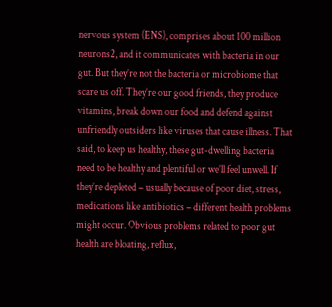nervous system (ENS), comprises about 100 million neurons2, and it communicates with bacteria in our gut. But they’re not the bacteria or microbiome that scare us off. They’re our good friends, they produce vitamins, break down our food and defend against unfriendly outsiders like viruses that cause illness. That said, to keep us healthy, these gut-dwelling bacteria need to be healthy and plentiful or we’ll feel unwell. If they’re depleted – usually because of poor diet, stress, medications like antibiotics – different health problems might occur. Obvious problems related to poor gut health are bloating, reflux,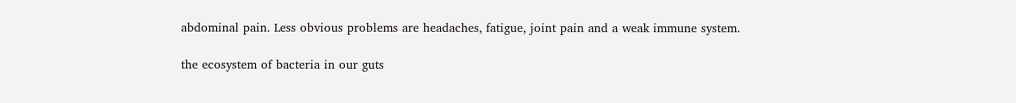abdominal pain. Less obvious problems are headaches, fatigue, joint pain and a weak immune system.

the ecosystem of bacteria in our guts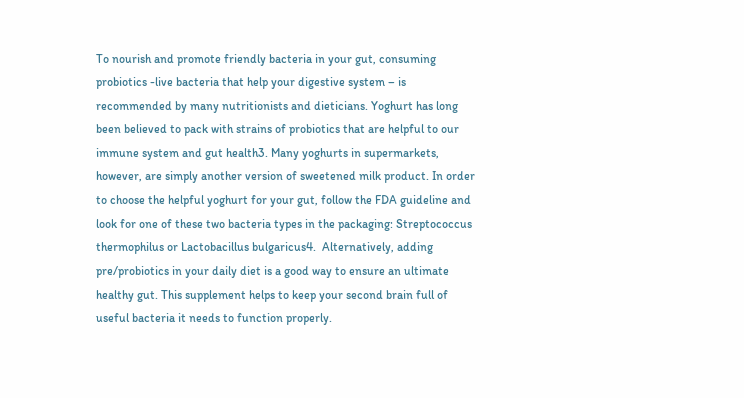To nourish and promote friendly bacteria in your gut, consuming probiotics -live bacteria that help your digestive system – is recommended by many nutritionists and dieticians. Yoghurt has long been believed to pack with strains of probiotics that are helpful to our immune system and gut health3. Many yoghurts in supermarkets, however, are simply another version of sweetened milk product. In order to choose the helpful yoghurt for your gut, follow the FDA guideline and look for one of these two bacteria types in the packaging: Streptococcus thermophilus or Lactobacillus bulgaricus4.  Alternatively, adding pre/probiotics in your daily diet is a good way to ensure an ultimate healthy gut. This supplement helps to keep your second brain full of useful bacteria it needs to function properly.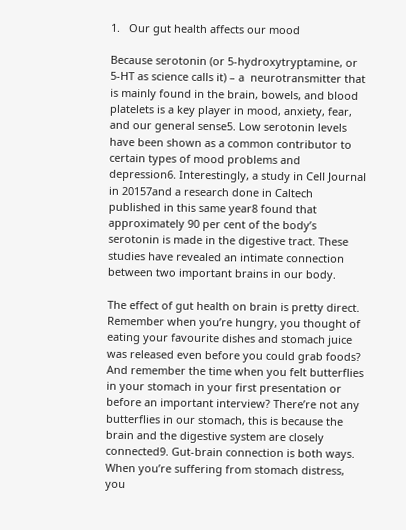1.   Our gut health affects our mood

Because serotonin (or 5-hydroxytryptamine, or 5-HT as science calls it) – a  neurotransmitter that is mainly found in the brain, bowels, and blood platelets is a key player in mood, anxiety, fear, and our general sense5. Low serotonin levels have been shown as a common contributor to certain types of mood problems and depression6. Interestingly, a study in Cell Journal in 20157and a research done in Caltech published in this same year8 found that approximately 90 per cent of the body’s serotonin is made in the digestive tract. These studies have revealed an intimate connection between two important brains in our body.

The effect of gut health on brain is pretty direct. Remember when you’re hungry, you thought of eating your favourite dishes and stomach juice was released even before you could grab foods? And remember the time when you felt butterflies in your stomach in your first presentation or before an important interview? There’re not any butterflies in our stomach, this is because the brain and the digestive system are closely connected9. Gut-brain connection is both ways. When you’re suffering from stomach distress, you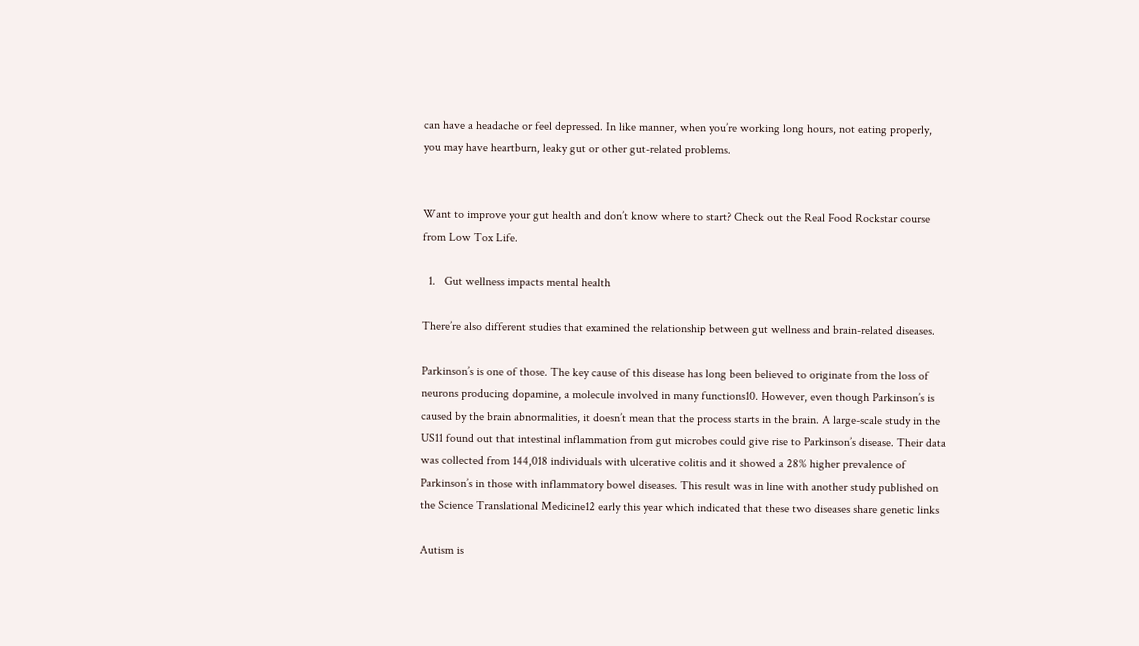can have a headache or feel depressed. In like manner, when you’re working long hours, not eating properly, you may have heartburn, leaky gut or other gut-related problems.


Want to improve your gut health and don’t know where to start? Check out the Real Food Rockstar course  from Low Tox Life.

  1.   Gut wellness impacts mental health

There’re also different studies that examined the relationship between gut wellness and brain-related diseases.

Parkinson’s is one of those. The key cause of this disease has long been believed to originate from the loss of neurons producing dopamine, a molecule involved in many functions10. However, even though Parkinson’s is caused by the brain abnormalities, it doesn’t mean that the process starts in the brain. A large-scale study in the US11 found out that intestinal inflammation from gut microbes could give rise to Parkinson’s disease. Their data was collected from 144,018 individuals with ulcerative colitis and it showed a 28% higher prevalence of Parkinson’s in those with inflammatory bowel diseases. This result was in line with another study published on the Science Translational Medicine12 early this year which indicated that these two diseases share genetic links

Autism is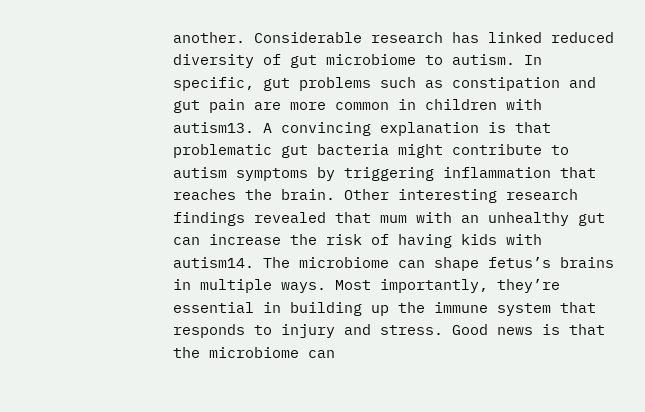another. Considerable research has linked reduced diversity of gut microbiome to autism. In specific, gut problems such as constipation and gut pain are more common in children with autism13. A convincing explanation is that problematic gut bacteria might contribute to autism symptoms by triggering inflammation that reaches the brain. Other interesting research findings revealed that mum with an unhealthy gut can increase the risk of having kids with autism14. The microbiome can shape fetus’s brains in multiple ways. Most importantly, they’re essential in building up the immune system that responds to injury and stress. Good news is that the microbiome can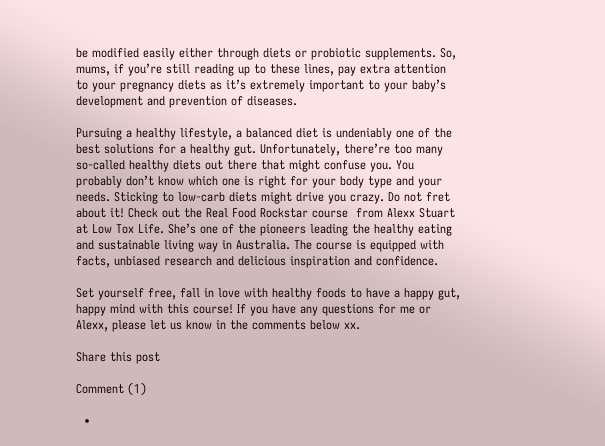be modified easily either through diets or probiotic supplements. So, mums, if you’re still reading up to these lines, pay extra attention to your pregnancy diets as it’s extremely important to your baby’s development and prevention of diseases.

Pursuing a healthy lifestyle, a balanced diet is undeniably one of the best solutions for a healthy gut. Unfortunately, there’re too many so-called healthy diets out there that might confuse you. You probably don’t know which one is right for your body type and your needs. Sticking to low-carb diets might drive you crazy. Do not fret about it! Check out the Real Food Rockstar course  from Alexx Stuart at Low Tox Life. She’s one of the pioneers leading the healthy eating and sustainable living way in Australia. The course is equipped with facts, unbiased research and delicious inspiration and confidence.

Set yourself free, fall in love with healthy foods to have a happy gut, happy mind with this course! If you have any questions for me or Alexx, please let us know in the comments below xx.

Share this post

Comment (1)

  •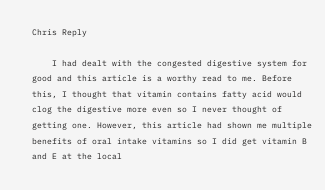Chris Reply

    I had dealt with the congested digestive system for good and this article is a worthy read to me. Before this, I thought that vitamin contains fatty acid would clog the digestive more even so I never thought of getting one. However, this article had shown me multiple benefits of oral intake vitamins so I did get vitamin B and E at the local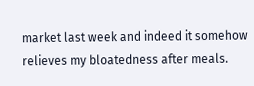market last week and indeed it somehow relieves my bloatedness after meals.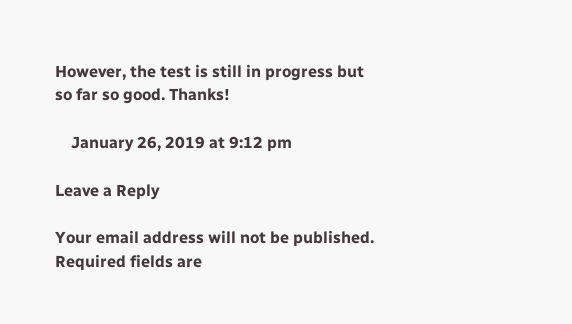However, the test is still in progress but so far so good. Thanks!

    January 26, 2019 at 9:12 pm

Leave a Reply

Your email address will not be published. Required fields are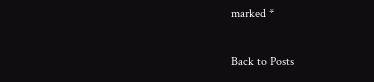marked *

Back to Posts